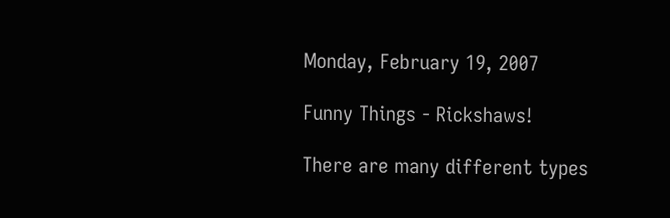Monday, February 19, 2007

Funny Things - Rickshaws!

There are many different types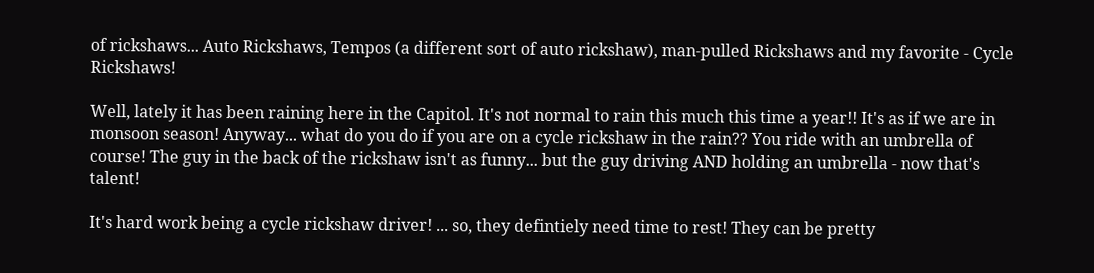of rickshaws... Auto Rickshaws, Tempos (a different sort of auto rickshaw), man-pulled Rickshaws and my favorite - Cycle Rickshaws!

Well, lately it has been raining here in the Capitol. It's not normal to rain this much this time a year!! It's as if we are in monsoon season! Anyway... what do you do if you are on a cycle rickshaw in the rain?? You ride with an umbrella of course! The guy in the back of the rickshaw isn't as funny... but the guy driving AND holding an umbrella - now that's talent!

It's hard work being a cycle rickshaw driver! ... so, they defintiely need time to rest! They can be pretty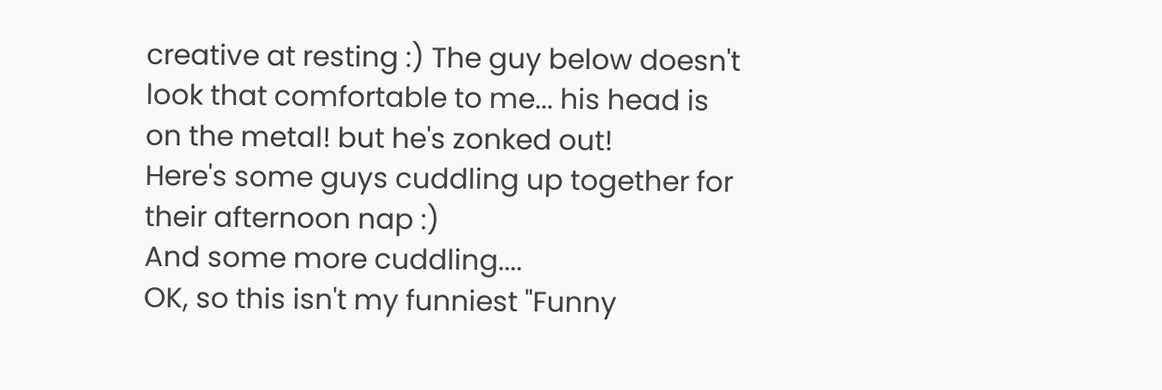creative at resting :) The guy below doesn't look that comfortable to me... his head is on the metal! but he's zonked out!
Here's some guys cuddling up together for their afternoon nap :)
And some more cuddling....
OK, so this isn't my funniest "Funny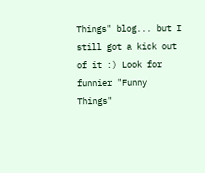Things" blog... but I still got a kick out of it :) Look for funnier "Funny Things"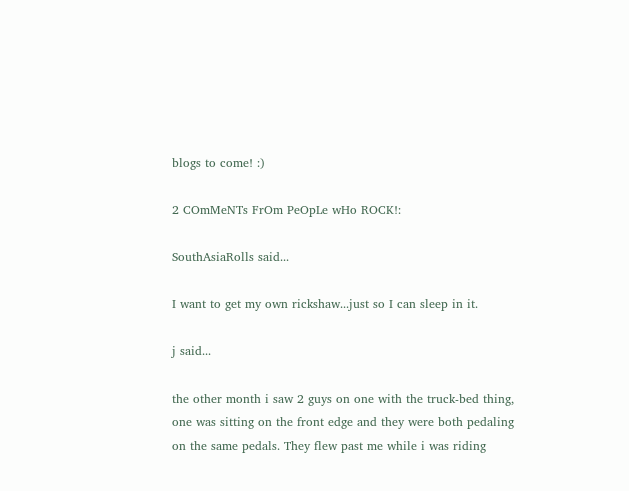blogs to come! :)

2 COmMeNTs FrOm PeOpLe wHo ROCK!:

SouthAsiaRolls said...

I want to get my own rickshaw...just so I can sleep in it.

j said...

the other month i saw 2 guys on one with the truck-bed thing, one was sitting on the front edge and they were both pedaling on the same pedals. They flew past me while i was riding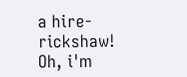a hire-rickshaw! Oh, i'm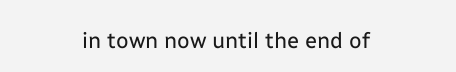in town now until the end of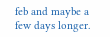feb and maybe a few days longer.